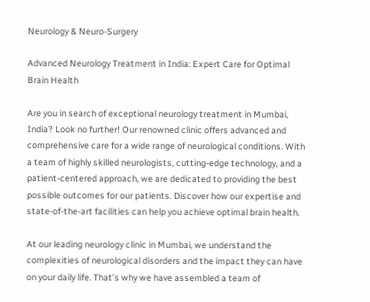Neurology & Neuro-Surgery

Advanced Neurology Treatment in India: Expert Care for Optimal Brain Health

Are you in search of exceptional neurology treatment in Mumbai, India? Look no further! Our renowned clinic offers advanced and comprehensive care for a wide range of neurological conditions. With a team of highly skilled neurologists, cutting-edge technology, and a patient-centered approach, we are dedicated to providing the best possible outcomes for our patients. Discover how our expertise and state-of-the-art facilities can help you achieve optimal brain health.

At our leading neurology clinic in Mumbai, we understand the complexities of neurological disorders and the impact they can have on your daily life. That’s why we have assembled a team of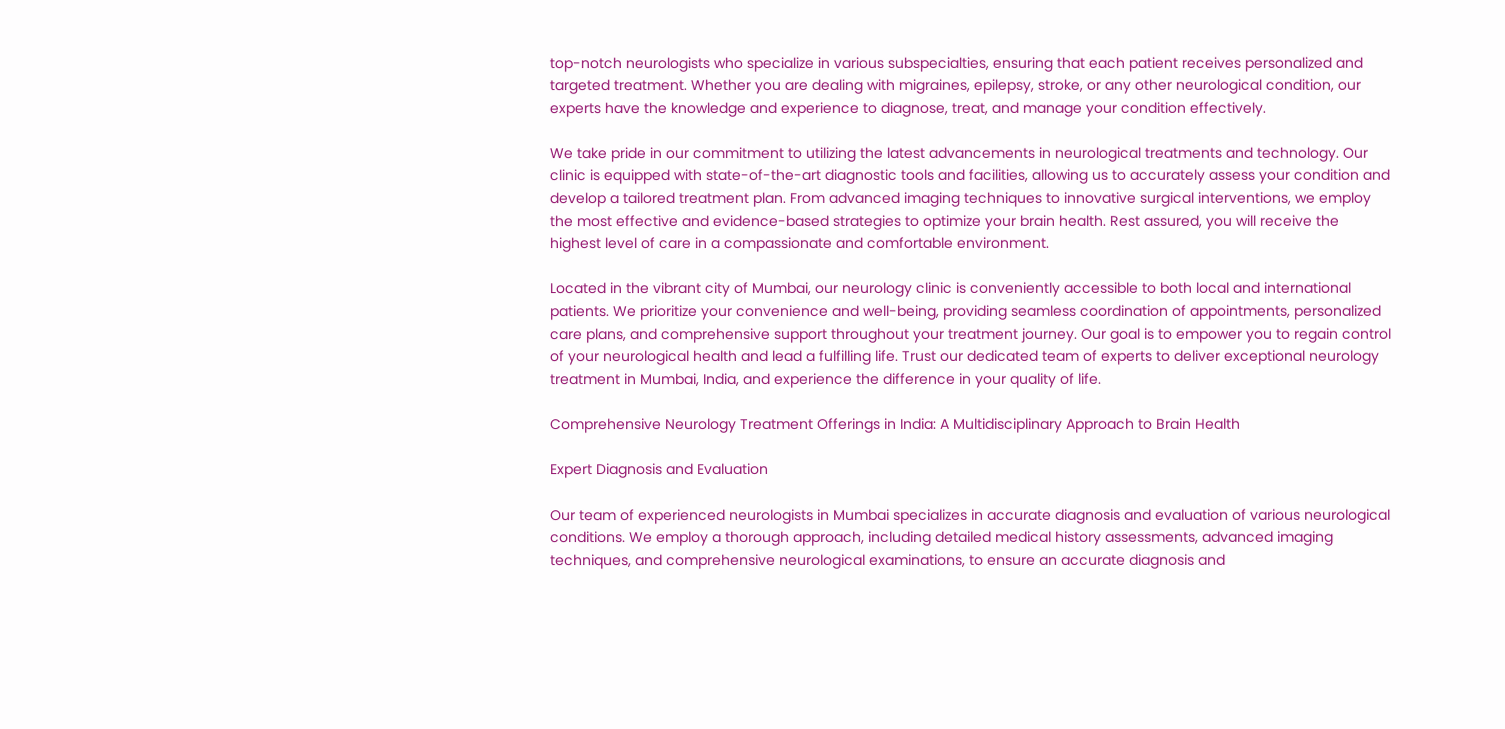top-notch neurologists who specialize in various subspecialties, ensuring that each patient receives personalized and targeted treatment. Whether you are dealing with migraines, epilepsy, stroke, or any other neurological condition, our experts have the knowledge and experience to diagnose, treat, and manage your condition effectively.

We take pride in our commitment to utilizing the latest advancements in neurological treatments and technology. Our clinic is equipped with state-of-the-art diagnostic tools and facilities, allowing us to accurately assess your condition and develop a tailored treatment plan. From advanced imaging techniques to innovative surgical interventions, we employ the most effective and evidence-based strategies to optimize your brain health. Rest assured, you will receive the highest level of care in a compassionate and comfortable environment.

Located in the vibrant city of Mumbai, our neurology clinic is conveniently accessible to both local and international patients. We prioritize your convenience and well-being, providing seamless coordination of appointments, personalized care plans, and comprehensive support throughout your treatment journey. Our goal is to empower you to regain control of your neurological health and lead a fulfilling life. Trust our dedicated team of experts to deliver exceptional neurology treatment in Mumbai, India, and experience the difference in your quality of life.

Comprehensive Neurology Treatment Offerings in India: A Multidisciplinary Approach to Brain Health

Expert Diagnosis and Evaluation

Our team of experienced neurologists in Mumbai specializes in accurate diagnosis and evaluation of various neurological conditions. We employ a thorough approach, including detailed medical history assessments, advanced imaging techniques, and comprehensive neurological examinations, to ensure an accurate diagnosis and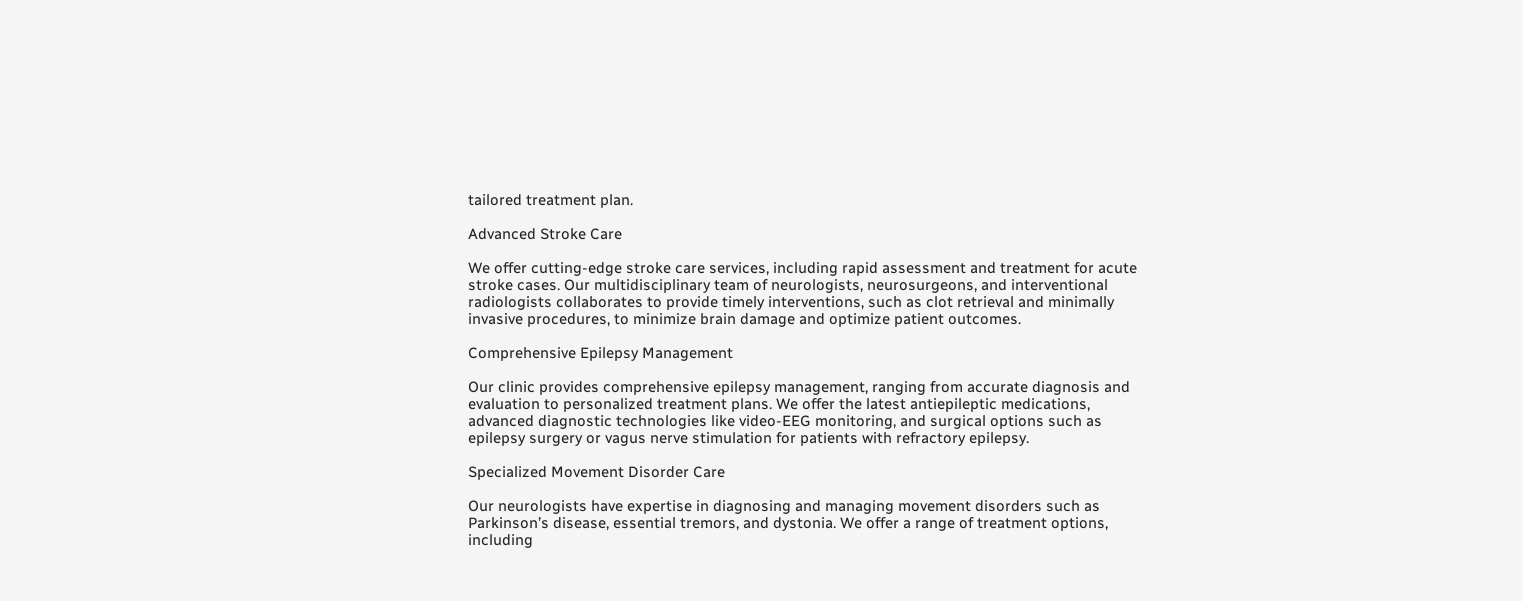tailored treatment plan.

Advanced Stroke Care

We offer cutting-edge stroke care services, including rapid assessment and treatment for acute stroke cases. Our multidisciplinary team of neurologists, neurosurgeons, and interventional radiologists collaborates to provide timely interventions, such as clot retrieval and minimally invasive procedures, to minimize brain damage and optimize patient outcomes.

Comprehensive Epilepsy Management

Our clinic provides comprehensive epilepsy management, ranging from accurate diagnosis and evaluation to personalized treatment plans. We offer the latest antiepileptic medications, advanced diagnostic technologies like video-EEG monitoring, and surgical options such as epilepsy surgery or vagus nerve stimulation for patients with refractory epilepsy.

Specialized Movement Disorder Care

Our neurologists have expertise in diagnosing and managing movement disorders such as Parkinson’s disease, essential tremors, and dystonia. We offer a range of treatment options, including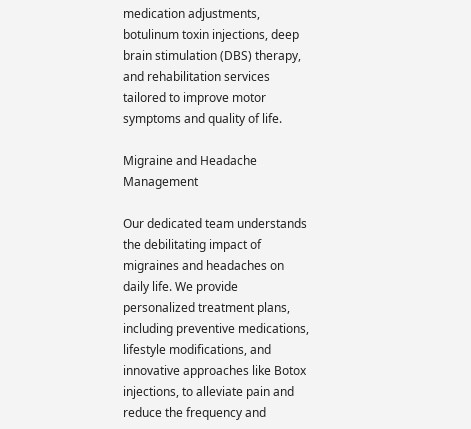medication adjustments, botulinum toxin injections, deep brain stimulation (DBS) therapy, and rehabilitation services tailored to improve motor symptoms and quality of life.

Migraine and Headache Management

Our dedicated team understands the debilitating impact of migraines and headaches on daily life. We provide personalized treatment plans, including preventive medications, lifestyle modifications, and innovative approaches like Botox injections, to alleviate pain and reduce the frequency and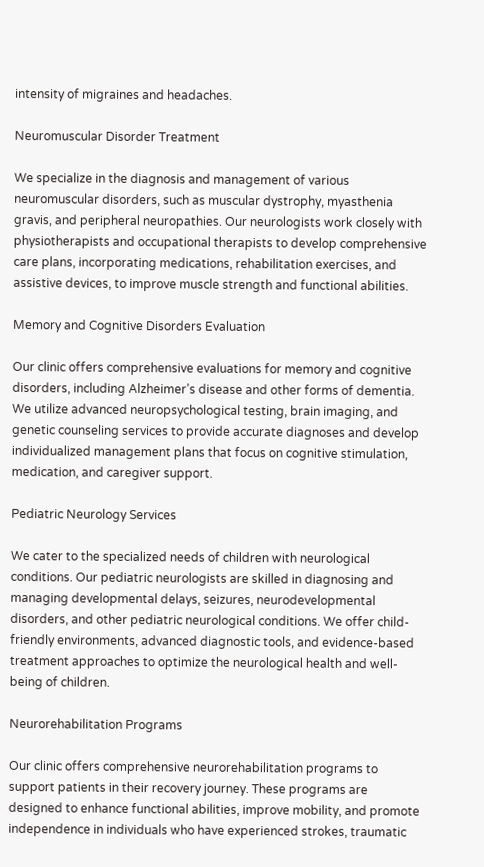intensity of migraines and headaches.

Neuromuscular Disorder Treatment

We specialize in the diagnosis and management of various neuromuscular disorders, such as muscular dystrophy, myasthenia gravis, and peripheral neuropathies. Our neurologists work closely with physiotherapists and occupational therapists to develop comprehensive care plans, incorporating medications, rehabilitation exercises, and assistive devices, to improve muscle strength and functional abilities.

Memory and Cognitive Disorders Evaluation

Our clinic offers comprehensive evaluations for memory and cognitive disorders, including Alzheimer’s disease and other forms of dementia. We utilize advanced neuropsychological testing, brain imaging, and genetic counseling services to provide accurate diagnoses and develop individualized management plans that focus on cognitive stimulation, medication, and caregiver support.

Pediatric Neurology Services

We cater to the specialized needs of children with neurological conditions. Our pediatric neurologists are skilled in diagnosing and managing developmental delays, seizures, neurodevelopmental disorders, and other pediatric neurological conditions. We offer child-friendly environments, advanced diagnostic tools, and evidence-based treatment approaches to optimize the neurological health and well-being of children.

Neurorehabilitation Programs

Our clinic offers comprehensive neurorehabilitation programs to support patients in their recovery journey. These programs are designed to enhance functional abilities, improve mobility, and promote independence in individuals who have experienced strokes, traumatic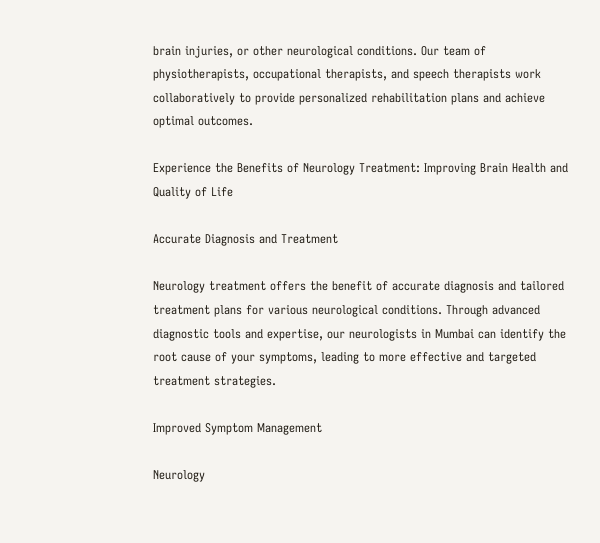brain injuries, or other neurological conditions. Our team of physiotherapists, occupational therapists, and speech therapists work collaboratively to provide personalized rehabilitation plans and achieve optimal outcomes.

Experience the Benefits of Neurology Treatment: Improving Brain Health and Quality of Life

Accurate Diagnosis and Treatment

Neurology treatment offers the benefit of accurate diagnosis and tailored treatment plans for various neurological conditions. Through advanced diagnostic tools and expertise, our neurologists in Mumbai can identify the root cause of your symptoms, leading to more effective and targeted treatment strategies.

Improved Symptom Management

Neurology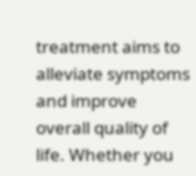treatment aims to alleviate symptoms and improve overall quality of life. Whether you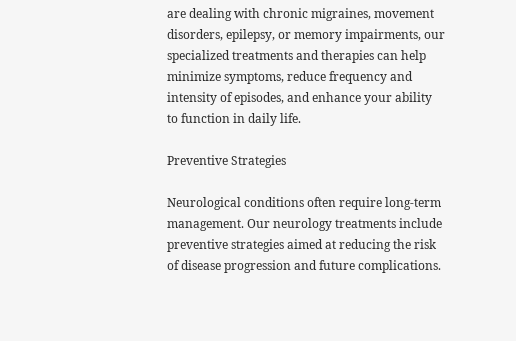are dealing with chronic migraines, movement disorders, epilepsy, or memory impairments, our specialized treatments and therapies can help minimize symptoms, reduce frequency and intensity of episodes, and enhance your ability to function in daily life.

Preventive Strategies

Neurological conditions often require long-term management. Our neurology treatments include preventive strategies aimed at reducing the risk of disease progression and future complications.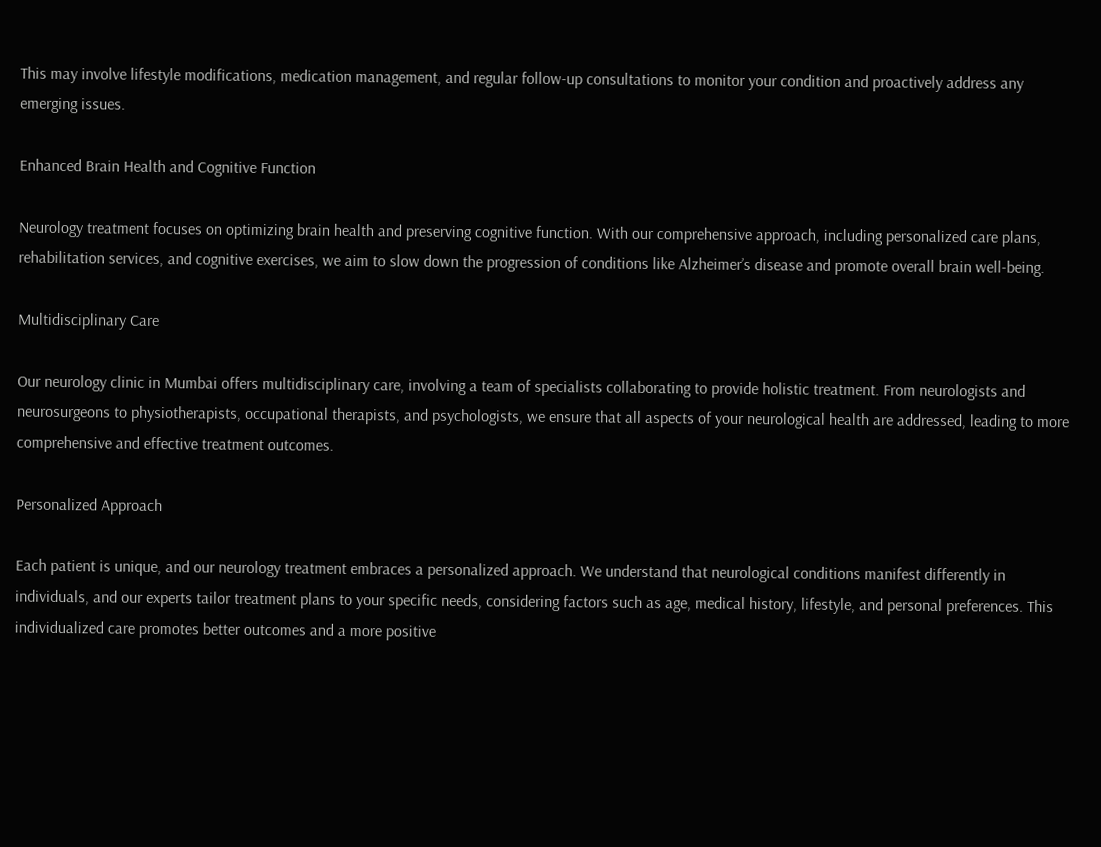This may involve lifestyle modifications, medication management, and regular follow-up consultations to monitor your condition and proactively address any emerging issues.

Enhanced Brain Health and Cognitive Function

Neurology treatment focuses on optimizing brain health and preserving cognitive function. With our comprehensive approach, including personalized care plans, rehabilitation services, and cognitive exercises, we aim to slow down the progression of conditions like Alzheimer’s disease and promote overall brain well-being.

Multidisciplinary Care

Our neurology clinic in Mumbai offers multidisciplinary care, involving a team of specialists collaborating to provide holistic treatment. From neurologists and neurosurgeons to physiotherapists, occupational therapists, and psychologists, we ensure that all aspects of your neurological health are addressed, leading to more comprehensive and effective treatment outcomes.

Personalized Approach

Each patient is unique, and our neurology treatment embraces a personalized approach. We understand that neurological conditions manifest differently in individuals, and our experts tailor treatment plans to your specific needs, considering factors such as age, medical history, lifestyle, and personal preferences. This individualized care promotes better outcomes and a more positive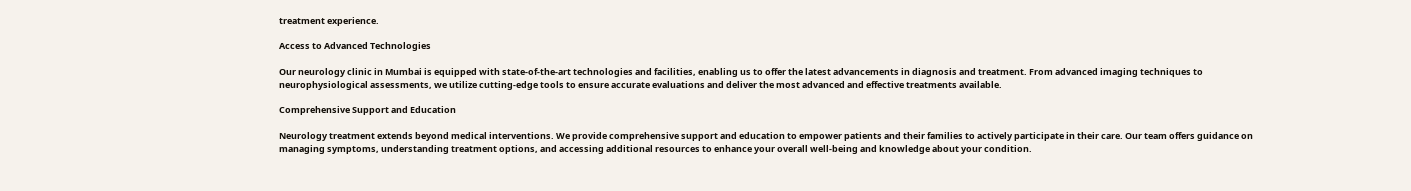treatment experience.

Access to Advanced Technologies

Our neurology clinic in Mumbai is equipped with state-of-the-art technologies and facilities, enabling us to offer the latest advancements in diagnosis and treatment. From advanced imaging techniques to neurophysiological assessments, we utilize cutting-edge tools to ensure accurate evaluations and deliver the most advanced and effective treatments available.

Comprehensive Support and Education

Neurology treatment extends beyond medical interventions. We provide comprehensive support and education to empower patients and their families to actively participate in their care. Our team offers guidance on managing symptoms, understanding treatment options, and accessing additional resources to enhance your overall well-being and knowledge about your condition.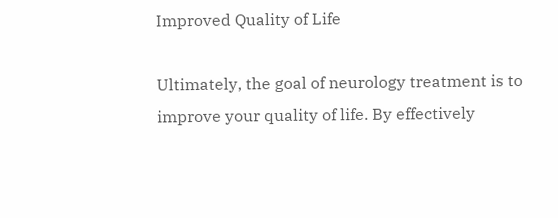Improved Quality of Life

Ultimately, the goal of neurology treatment is to improve your quality of life. By effectively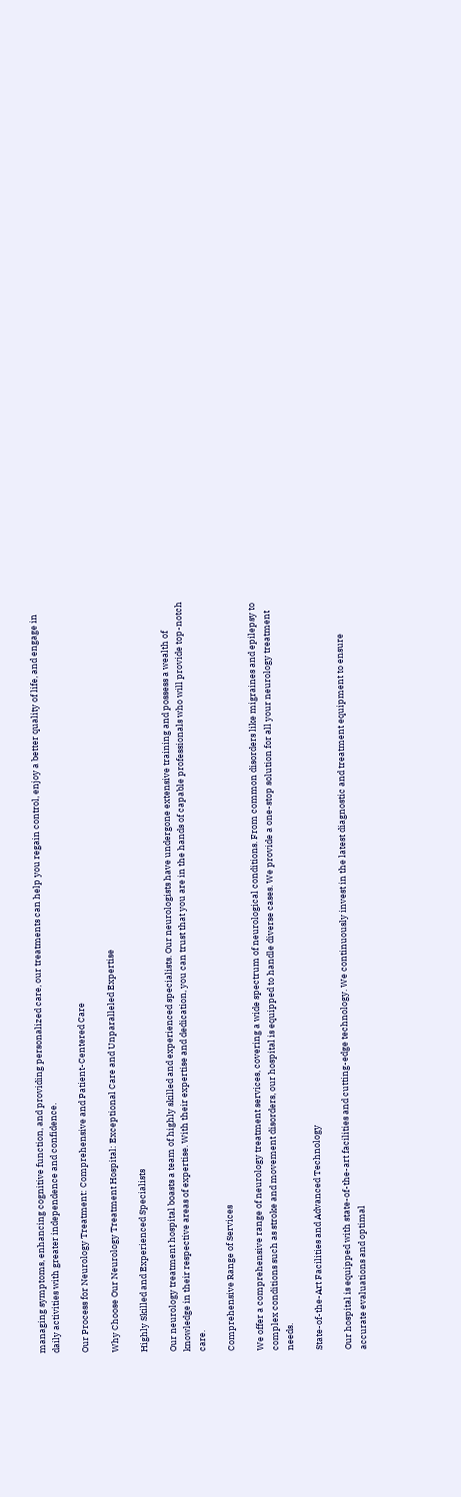managing symptoms, enhancing cognitive function, and providing personalized care, our treatments can help you regain control, enjoy a better quality of life, and engage in daily activities with greater independence and confidence.

Our Process for Neurology Treatment: Comprehensive and Patient-Centered Care

Why Choose Our Neurology Treatment Hospital: Exceptional Care and Unparalleled Expertise

Highly Skilled and Experienced Specialists

Our neurology treatment hospital boasts a team of highly skilled and experienced specialists. Our neurologists have undergone extensive training and possess a wealth of knowledge in their respective areas of expertise. With their expertise and dedication, you can trust that you are in the hands of capable professionals who will provide top-notch care.

Comprehensive Range of Services

We offer a comprehensive range of neurology treatment services, covering a wide spectrum of neurological conditions. From common disorders like migraines and epilepsy to complex conditions such as stroke and movement disorders, our hospital is equipped to handle diverse cases. We provide a one-stop solution for all your neurology treatment needs.

State-of-the-Art Facilities and Advanced Technology

Our hospital is equipped with state-of-the-art facilities and cutting-edge technology. We continuously invest in the latest diagnostic and treatment equipment to ensure accurate evaluations and optimal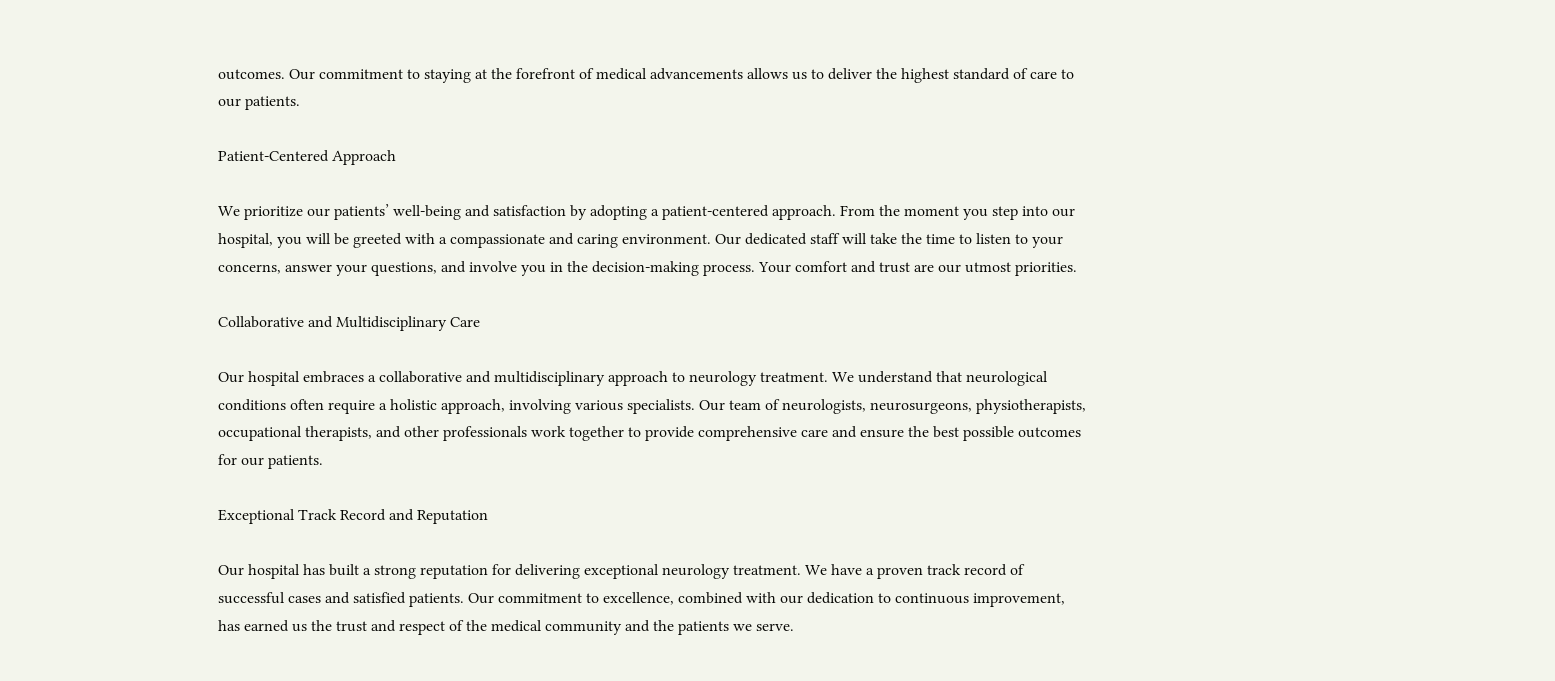outcomes. Our commitment to staying at the forefront of medical advancements allows us to deliver the highest standard of care to our patients.

Patient-Centered Approach

We prioritize our patients’ well-being and satisfaction by adopting a patient-centered approach. From the moment you step into our hospital, you will be greeted with a compassionate and caring environment. Our dedicated staff will take the time to listen to your concerns, answer your questions, and involve you in the decision-making process. Your comfort and trust are our utmost priorities.

Collaborative and Multidisciplinary Care

Our hospital embraces a collaborative and multidisciplinary approach to neurology treatment. We understand that neurological conditions often require a holistic approach, involving various specialists. Our team of neurologists, neurosurgeons, physiotherapists, occupational therapists, and other professionals work together to provide comprehensive care and ensure the best possible outcomes for our patients.

Exceptional Track Record and Reputation

Our hospital has built a strong reputation for delivering exceptional neurology treatment. We have a proven track record of successful cases and satisfied patients. Our commitment to excellence, combined with our dedication to continuous improvement, has earned us the trust and respect of the medical community and the patients we serve.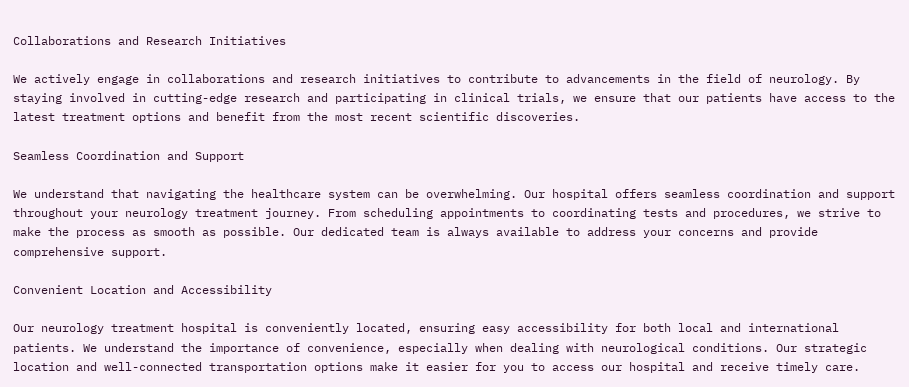Collaborations and Research Initiatives

We actively engage in collaborations and research initiatives to contribute to advancements in the field of neurology. By staying involved in cutting-edge research and participating in clinical trials, we ensure that our patients have access to the latest treatment options and benefit from the most recent scientific discoveries.

Seamless Coordination and Support

We understand that navigating the healthcare system can be overwhelming. Our hospital offers seamless coordination and support throughout your neurology treatment journey. From scheduling appointments to coordinating tests and procedures, we strive to make the process as smooth as possible. Our dedicated team is always available to address your concerns and provide comprehensive support.

Convenient Location and Accessibility

Our neurology treatment hospital is conveniently located, ensuring easy accessibility for both local and international patients. We understand the importance of convenience, especially when dealing with neurological conditions. Our strategic location and well-connected transportation options make it easier for you to access our hospital and receive timely care.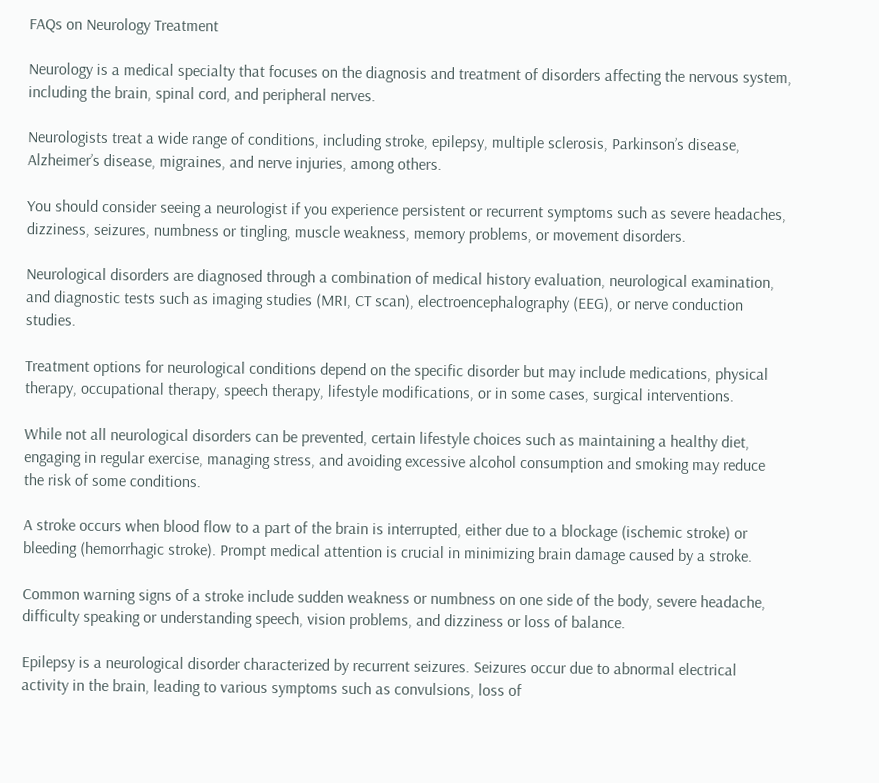FAQs on Neurology Treatment

Neurology is a medical specialty that focuses on the diagnosis and treatment of disorders affecting the nervous system, including the brain, spinal cord, and peripheral nerves.

Neurologists treat a wide range of conditions, including stroke, epilepsy, multiple sclerosis, Parkinson’s disease, Alzheimer’s disease, migraines, and nerve injuries, among others.

You should consider seeing a neurologist if you experience persistent or recurrent symptoms such as severe headaches, dizziness, seizures, numbness or tingling, muscle weakness, memory problems, or movement disorders.

Neurological disorders are diagnosed through a combination of medical history evaluation, neurological examination, and diagnostic tests such as imaging studies (MRI, CT scan), electroencephalography (EEG), or nerve conduction studies.

Treatment options for neurological conditions depend on the specific disorder but may include medications, physical therapy, occupational therapy, speech therapy, lifestyle modifications, or in some cases, surgical interventions.

While not all neurological disorders can be prevented, certain lifestyle choices such as maintaining a healthy diet, engaging in regular exercise, managing stress, and avoiding excessive alcohol consumption and smoking may reduce the risk of some conditions.

A stroke occurs when blood flow to a part of the brain is interrupted, either due to a blockage (ischemic stroke) or bleeding (hemorrhagic stroke). Prompt medical attention is crucial in minimizing brain damage caused by a stroke.

Common warning signs of a stroke include sudden weakness or numbness on one side of the body, severe headache, difficulty speaking or understanding speech, vision problems, and dizziness or loss of balance.

Epilepsy is a neurological disorder characterized by recurrent seizures. Seizures occur due to abnormal electrical activity in the brain, leading to various symptoms such as convulsions, loss of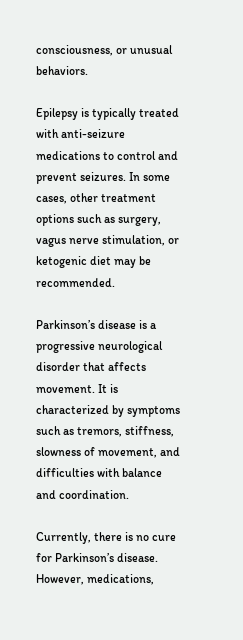consciousness, or unusual behaviors.

Epilepsy is typically treated with anti-seizure medications to control and prevent seizures. In some cases, other treatment options such as surgery, vagus nerve stimulation, or ketogenic diet may be recommended.

Parkinson’s disease is a progressive neurological disorder that affects movement. It is characterized by symptoms such as tremors, stiffness, slowness of movement, and difficulties with balance and coordination.

Currently, there is no cure for Parkinson’s disease. However, medications,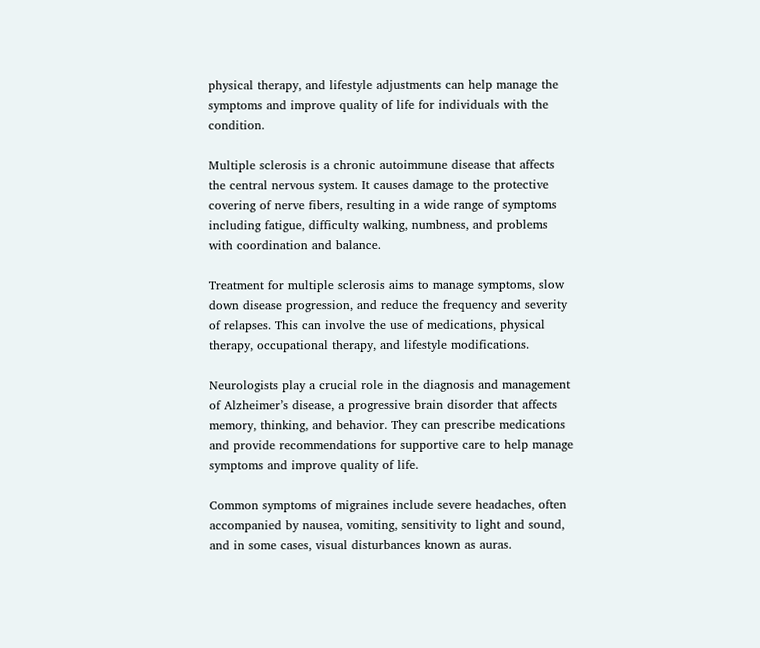physical therapy, and lifestyle adjustments can help manage the symptoms and improve quality of life for individuals with the condition.

Multiple sclerosis is a chronic autoimmune disease that affects the central nervous system. It causes damage to the protective covering of nerve fibers, resulting in a wide range of symptoms including fatigue, difficulty walking, numbness, and problems with coordination and balance.

Treatment for multiple sclerosis aims to manage symptoms, slow down disease progression, and reduce the frequency and severity of relapses. This can involve the use of medications, physical therapy, occupational therapy, and lifestyle modifications.

Neurologists play a crucial role in the diagnosis and management of Alzheimer’s disease, a progressive brain disorder that affects memory, thinking, and behavior. They can prescribe medications and provide recommendations for supportive care to help manage symptoms and improve quality of life.

Common symptoms of migraines include severe headaches, often accompanied by nausea, vomiting, sensitivity to light and sound, and in some cases, visual disturbances known as auras.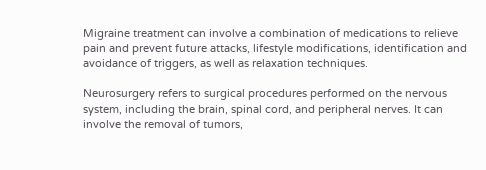Migraine treatment can involve a combination of medications to relieve pain and prevent future attacks, lifestyle modifications, identification and avoidance of triggers, as well as relaxation techniques.

Neurosurgery refers to surgical procedures performed on the nervous system, including the brain, spinal cord, and peripheral nerves. It can involve the removal of tumors,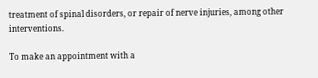treatment of spinal disorders, or repair of nerve injuries, among other interventions.

To make an appointment with a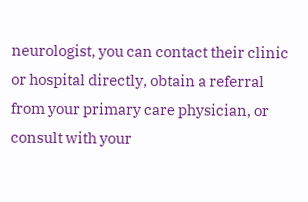neurologist, you can contact their clinic or hospital directly, obtain a referral from your primary care physician, or consult with your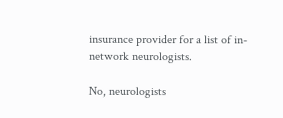insurance provider for a list of in-network neurologists.

No, neurologists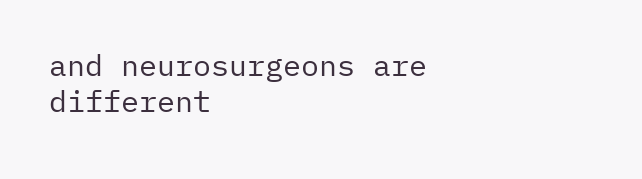and neurosurgeons are different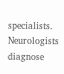specialists. Neurologists diagnose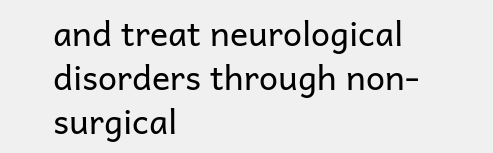and treat neurological disorders through non-surgical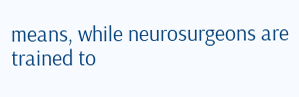means, while neurosurgeons are trained to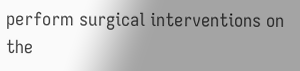perform surgical interventions on the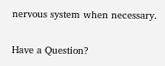nervous system when necessary.

Have a Question?